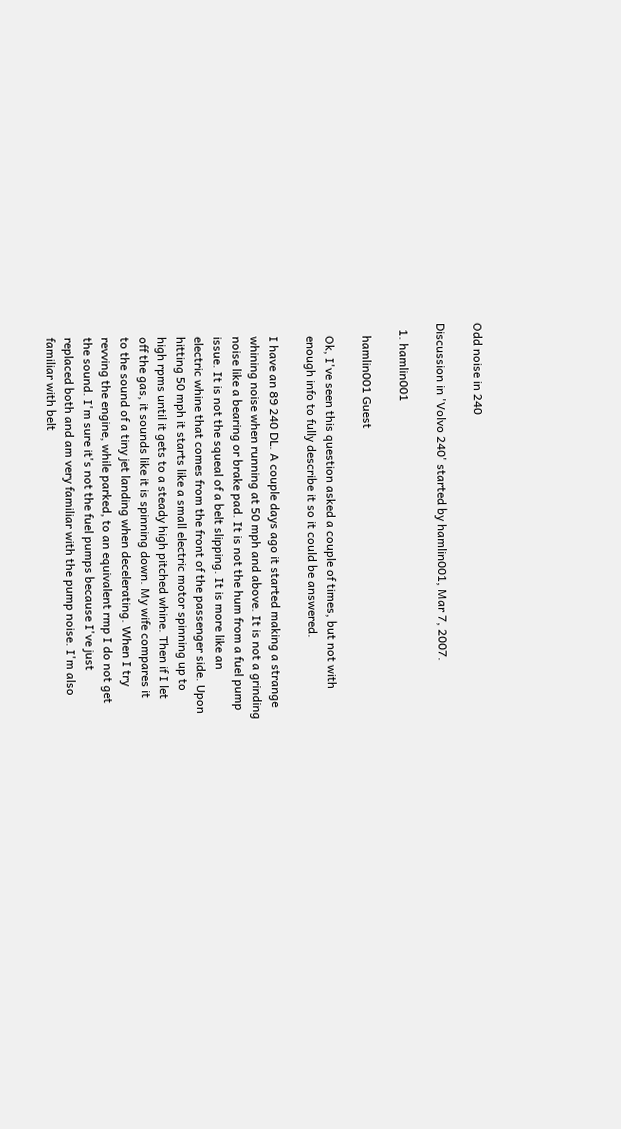Odd noise in 240

Discussion in 'Volvo 240' started by hamlin001, Mar 7, 2007.

  1. hamlin001

    hamlin001 Guest

    Ok, I've seen this question asked a couple of times, but not with
    enough info to fully describe it so it could be answered.

    I have an 89 240 DL. A couple days ago it started making a strange
    whining noise when running at 50 mph and above. It is not a grinding
    noise like a bearing or brake pad. It is not the hum from a fuel pump
    issue. It is not the squeal of a belt slipping. It is more like an
    electric whine that comes from the front of the passenger side. Upon
    hitting 50 mph it starts like a small electric motor spinning up to
    high rpms until it gets to a steady high pitched whine. Then if I let
    off the gas, it sounds like it is spinning down. My wife compares it
    to the sound of a tiny jet landing when decelerating. When I try
    revving the engine, while parked, to an equivalent rmp I do not get
    the sound. I'm sure it's not the fuel pumps because I've just
    replaced both and am very familiar with the pump noise. I'm also
    familiar with belt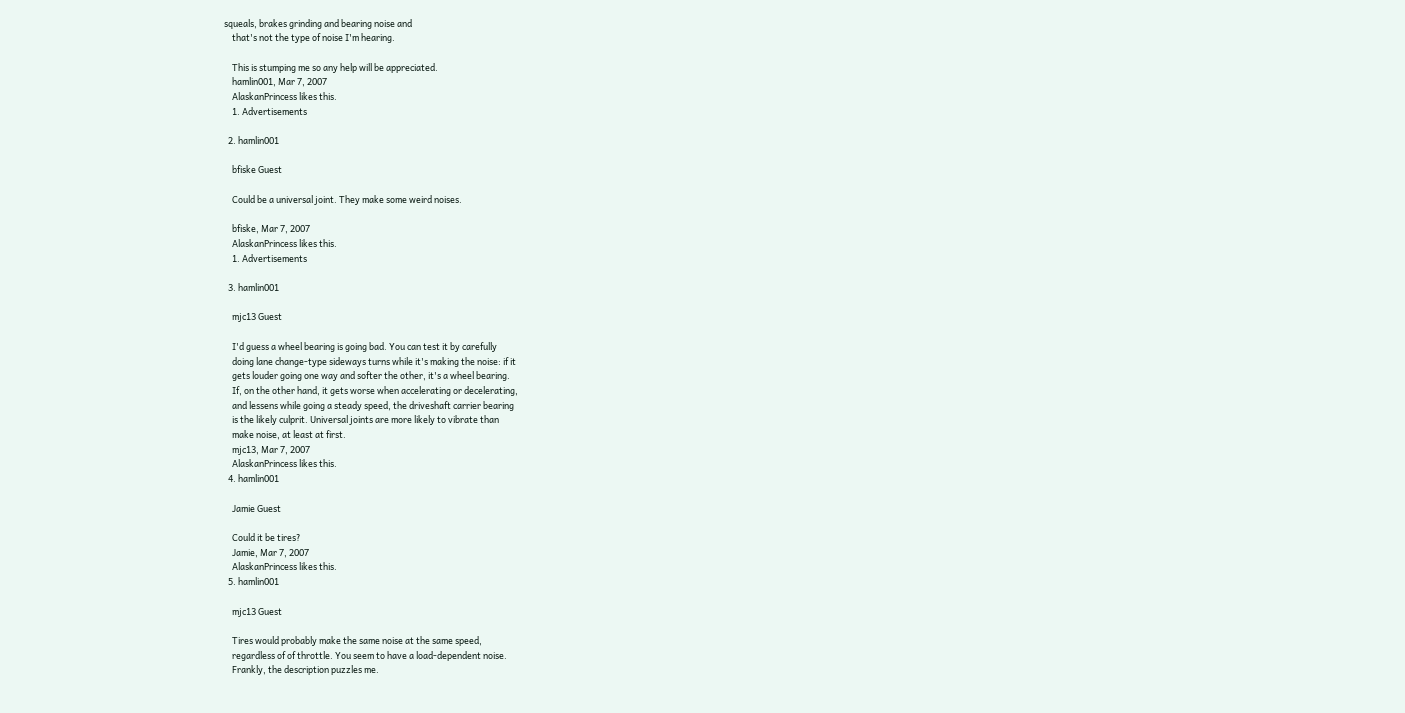squeals, brakes grinding and bearing noise and
    that's not the type of noise I'm hearing.

    This is stumping me so any help will be appreciated.
    hamlin001, Mar 7, 2007
    AlaskanPrincess likes this.
    1. Advertisements

  2. hamlin001

    bfiske Guest

    Could be a universal joint. They make some weird noises.

    bfiske, Mar 7, 2007
    AlaskanPrincess likes this.
    1. Advertisements

  3. hamlin001

    mjc13 Guest

    I'd guess a wheel bearing is going bad. You can test it by carefully
    doing lane change-type sideways turns while it's making the noise: if it
    gets louder going one way and softer the other, it's a wheel bearing.
    If, on the other hand, it gets worse when accelerating or decelerating,
    and lessens while going a steady speed, the driveshaft carrier bearing
    is the likely culprit. Universal joints are more likely to vibrate than
    make noise, at least at first.
    mjc13, Mar 7, 2007
    AlaskanPrincess likes this.
  4. hamlin001

    Jamie Guest

    Could it be tires?
    Jamie, Mar 7, 2007
    AlaskanPrincess likes this.
  5. hamlin001

    mjc13 Guest

    Tires would probably make the same noise at the same speed,
    regardless of of throttle. You seem to have a load-dependent noise.
    Frankly, the description puzzles me.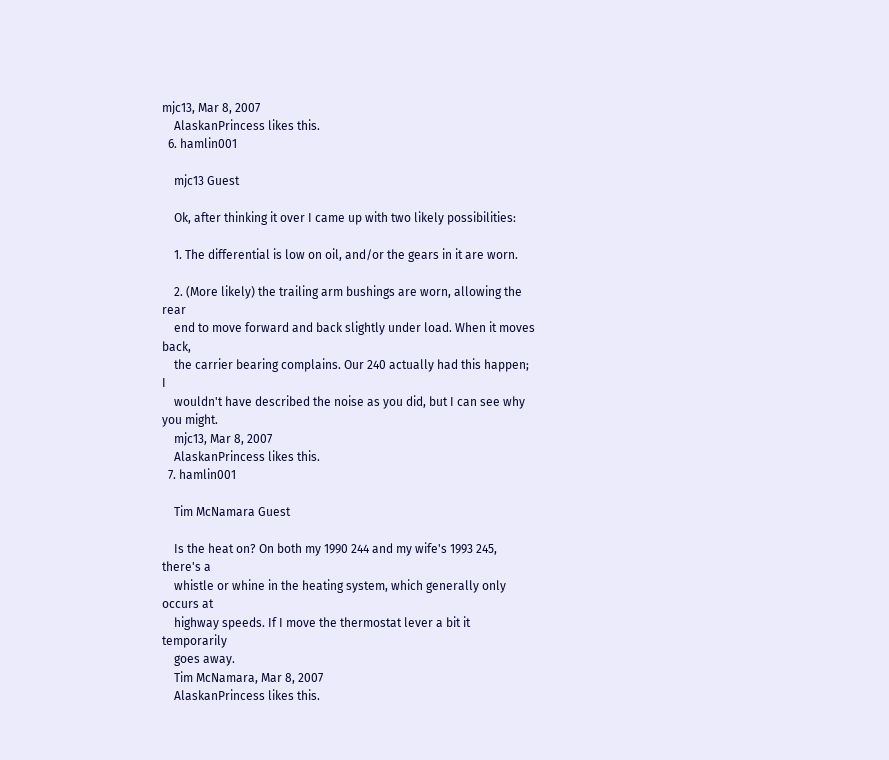mjc13, Mar 8, 2007
    AlaskanPrincess likes this.
  6. hamlin001

    mjc13 Guest

    Ok, after thinking it over I came up with two likely possibilities:

    1. The differential is low on oil, and/or the gears in it are worn.

    2. (More likely) the trailing arm bushings are worn, allowing the rear
    end to move forward and back slightly under load. When it moves back,
    the carrier bearing complains. Our 240 actually had this happen; I
    wouldn't have described the noise as you did, but I can see why you might.
    mjc13, Mar 8, 2007
    AlaskanPrincess likes this.
  7. hamlin001

    Tim McNamara Guest

    Is the heat on? On both my 1990 244 and my wife's 1993 245, there's a
    whistle or whine in the heating system, which generally only occurs at
    highway speeds. If I move the thermostat lever a bit it temporarily
    goes away.
    Tim McNamara, Mar 8, 2007
    AlaskanPrincess likes this.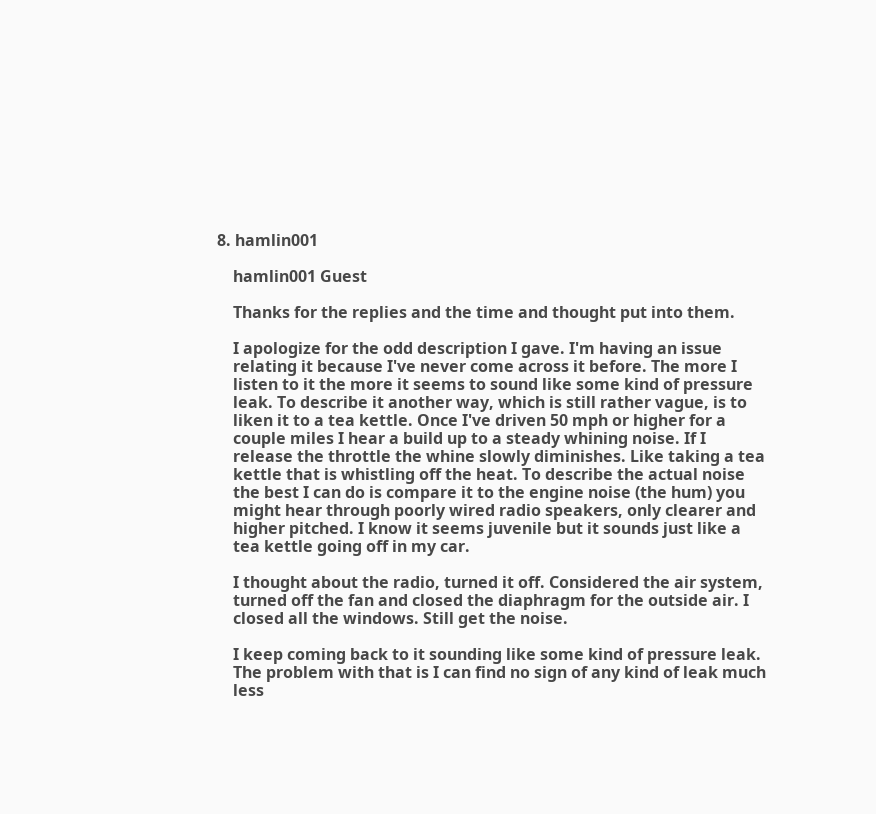8. hamlin001

    hamlin001 Guest

    Thanks for the replies and the time and thought put into them.

    I apologize for the odd description I gave. I'm having an issue
    relating it because I've never come across it before. The more I
    listen to it the more it seems to sound like some kind of pressure
    leak. To describe it another way, which is still rather vague, is to
    liken it to a tea kettle. Once I've driven 50 mph or higher for a
    couple miles I hear a build up to a steady whining noise. If I
    release the throttle the whine slowly diminishes. Like taking a tea
    kettle that is whistling off the heat. To describe the actual noise
    the best I can do is compare it to the engine noise (the hum) you
    might hear through poorly wired radio speakers, only clearer and
    higher pitched. I know it seems juvenile but it sounds just like a
    tea kettle going off in my car.

    I thought about the radio, turned it off. Considered the air system,
    turned off the fan and closed the diaphragm for the outside air. I
    closed all the windows. Still get the noise.

    I keep coming back to it sounding like some kind of pressure leak.
    The problem with that is I can find no sign of any kind of leak much
    less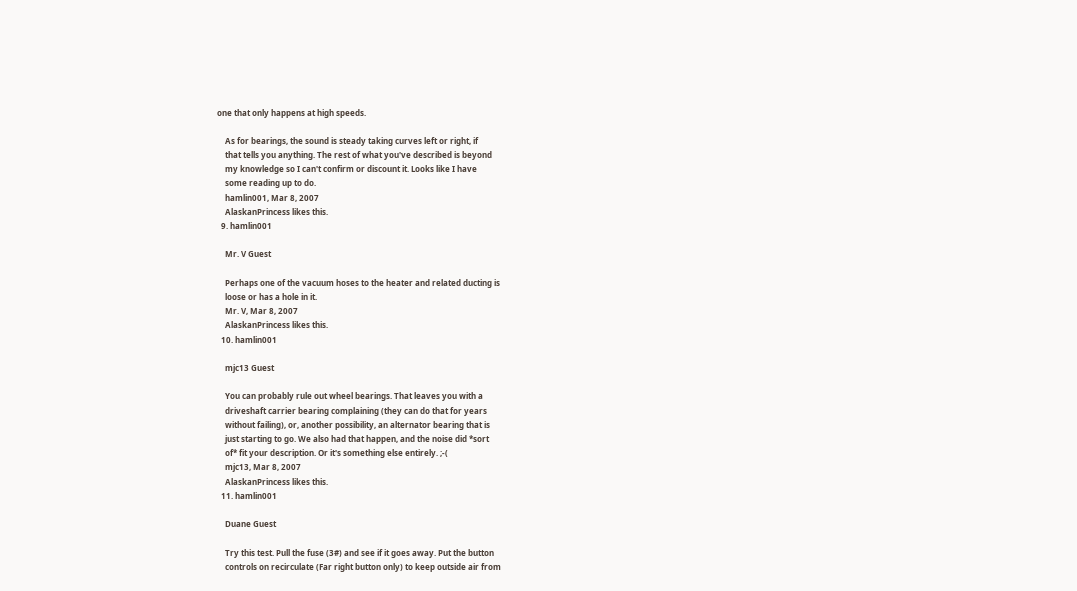one that only happens at high speeds.

    As for bearings, the sound is steady taking curves left or right, if
    that tells you anything. The rest of what you've described is beyond
    my knowledge so I can't confirm or discount it. Looks like I have
    some reading up to do.
    hamlin001, Mar 8, 2007
    AlaskanPrincess likes this.
  9. hamlin001

    Mr. V Guest

    Perhaps one of the vacuum hoses to the heater and related ducting is
    loose or has a hole in it.
    Mr. V, Mar 8, 2007
    AlaskanPrincess likes this.
  10. hamlin001

    mjc13 Guest

    You can probably rule out wheel bearings. That leaves you with a
    driveshaft carrier bearing complaining (they can do that for years
    without failing), or, another possibility, an alternator bearing that is
    just starting to go. We also had that happen, and the noise did *sort
    of* fit your description. Or it's something else entirely. ;-(
    mjc13, Mar 8, 2007
    AlaskanPrincess likes this.
  11. hamlin001

    Duane Guest

    Try this test. Pull the fuse (3#) and see if it goes away. Put the button
    controls on recirculate (Far right button only) to keep outside air from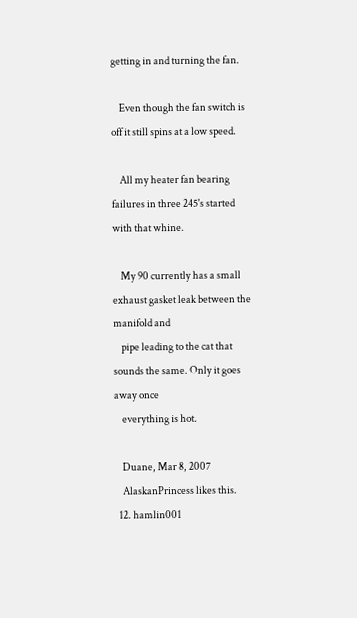getting in and turning the fan.

    Even though the fan switch is off it still spins at a low speed.

    All my heater fan bearing failures in three 245's started with that whine.

    My 90 currently has a small exhaust gasket leak between the manifold and
    pipe leading to the cat that sounds the same. Only it goes away once
    everything is hot.

    Duane, Mar 8, 2007
    AlaskanPrincess likes this.
  12. hamlin001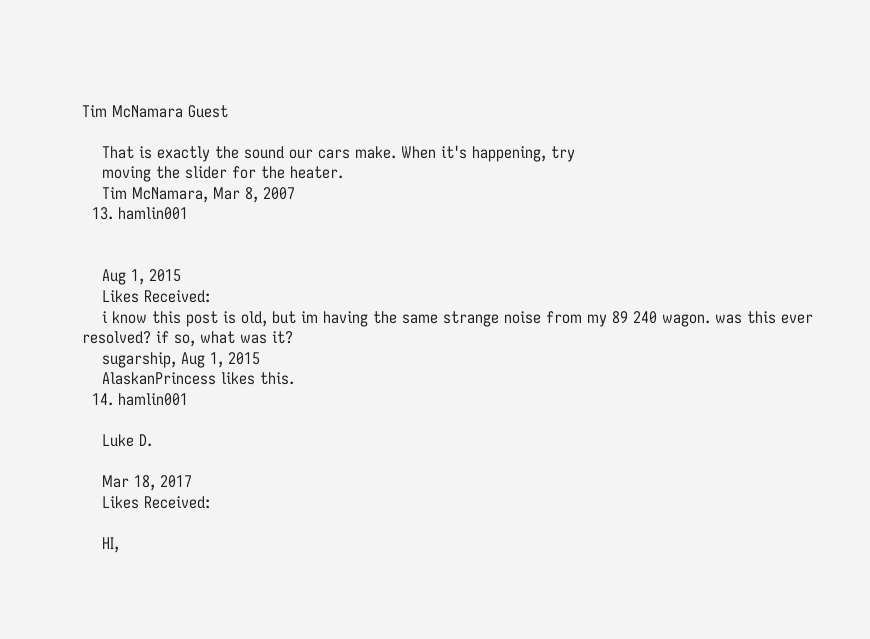Tim McNamara Guest

    That is exactly the sound our cars make. When it's happening, try
    moving the slider for the heater.
    Tim McNamara, Mar 8, 2007
  13. hamlin001


    Aug 1, 2015
    Likes Received:
    i know this post is old, but im having the same strange noise from my 89 240 wagon. was this ever resolved? if so, what was it?
    sugarship, Aug 1, 2015
    AlaskanPrincess likes this.
  14. hamlin001

    Luke D.

    Mar 18, 2017
    Likes Received:

    HI,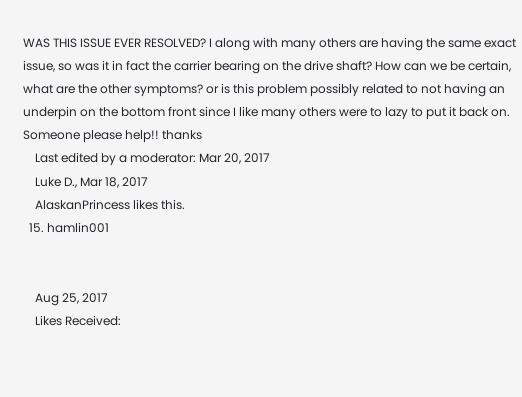WAS THIS ISSUE EVER RESOLVED? I along with many others are having the same exact issue, so was it in fact the carrier bearing on the drive shaft? How can we be certain, what are the other symptoms? or is this problem possibly related to not having an underpin on the bottom front since I like many others were to lazy to put it back on. Someone please help!! thanks
    Last edited by a moderator: Mar 20, 2017
    Luke D., Mar 18, 2017
    AlaskanPrincess likes this.
  15. hamlin001


    Aug 25, 2017
    Likes Received: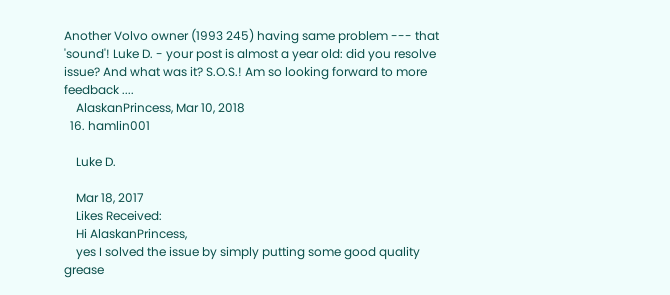Another Volvo owner (1993 245) having same problem --- that 'sound'! Luke D. - your post is almost a year old: did you resolve issue? And what was it? S.O.S.! Am so looking forward to more feedback ....
    AlaskanPrincess, Mar 10, 2018
  16. hamlin001

    Luke D.

    Mar 18, 2017
    Likes Received:
    Hi AlaskanPrincess,
    yes I solved the issue by simply putting some good quality grease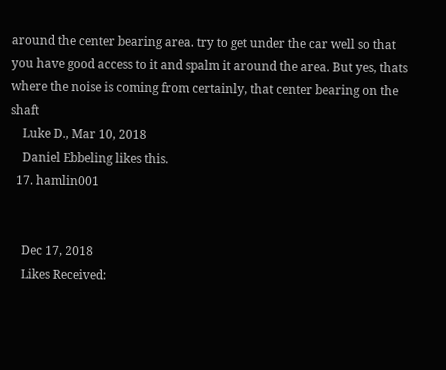around the center bearing area. try to get under the car well so that you have good access to it and spalm it around the area. But yes, thats where the noise is coming from certainly, that center bearing on the shaft
    Luke D., Mar 10, 2018
    Daniel Ebbeling likes this.
  17. hamlin001


    Dec 17, 2018
    Likes Received: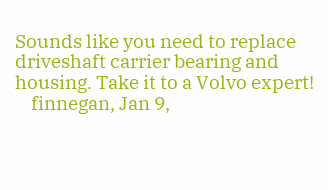Sounds like you need to replace driveshaft carrier bearing and housing. Take it to a Volvo expert!
    finnegan, Jan 9,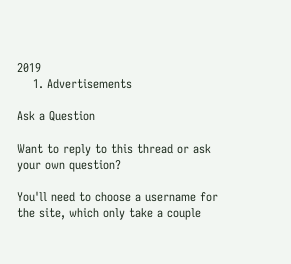2019
    1. Advertisements

Ask a Question

Want to reply to this thread or ask your own question?

You'll need to choose a username for the site, which only take a couple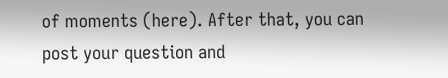of moments (here). After that, you can post your question and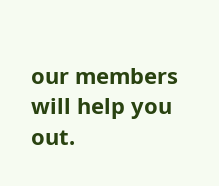our members will help you out.